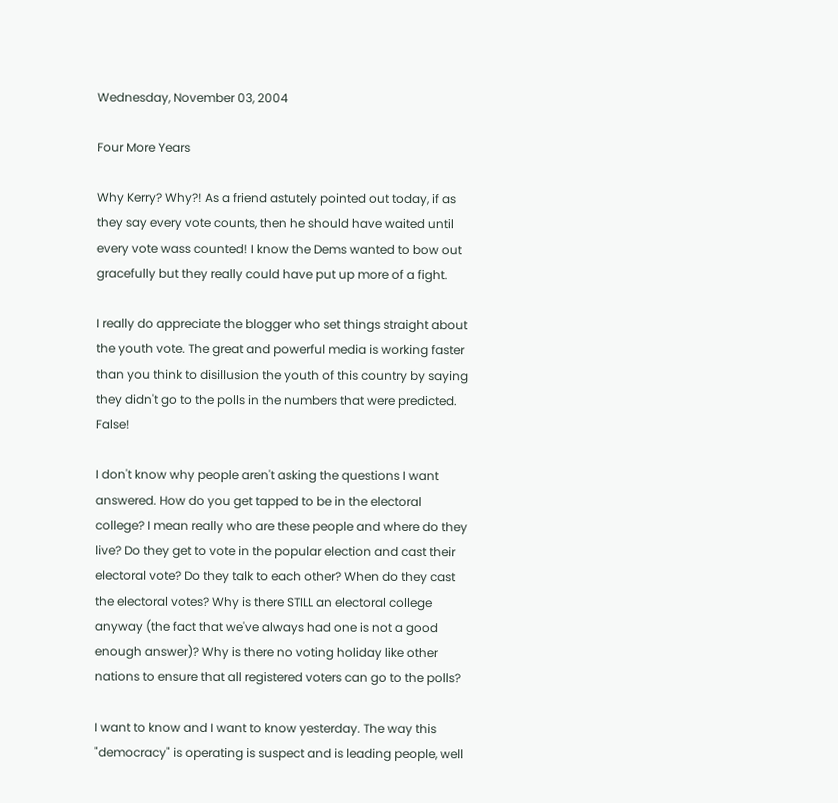Wednesday, November 03, 2004

Four More Years

Why Kerry? Why?! As a friend astutely pointed out today, if as they say every vote counts, then he should have waited until every vote wass counted! I know the Dems wanted to bow out gracefully but they really could have put up more of a fight.

I really do appreciate the blogger who set things straight about the youth vote. The great and powerful media is working faster than you think to disillusion the youth of this country by saying they didn't go to the polls in the numbers that were predicted. False!

I don't know why people aren't asking the questions I want answered. How do you get tapped to be in the electoral college? I mean really who are these people and where do they live? Do they get to vote in the popular election and cast their electoral vote? Do they talk to each other? When do they cast the electoral votes? Why is there STILL an electoral college anyway (the fact that we've always had one is not a good enough answer)? Why is there no voting holiday like other nations to ensure that all registered voters can go to the polls?

I want to know and I want to know yesterday. The way this "democracy" is operating is suspect and is leading people, well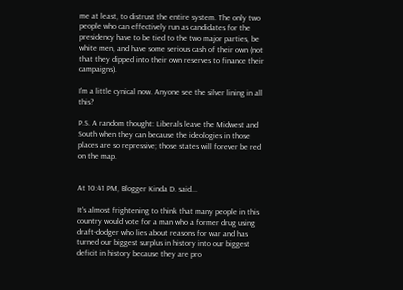me at least, to distrust the entire system. The only two people who can effectively run as candidates for the presidency have to be tied to the two major parties, be white men, and have some serious cash of their own (not that they dipped into their own reserves to finance their campaigns).

I'm a little cynical now. Anyone see the silver lining in all this?

P.S. A random thought: Liberals leave the Midwest and South when they can because the ideologies in those places are so repressive; those states will forever be red on the map.


At 10:41 PM, Blogger Kinda D. said...

It's almost frightening to think that many people in this country would vote for a man who a former drug using draft-dodger who lies about reasons for war and has turned our biggest surplus in history into our biggest deficit in history because they are pro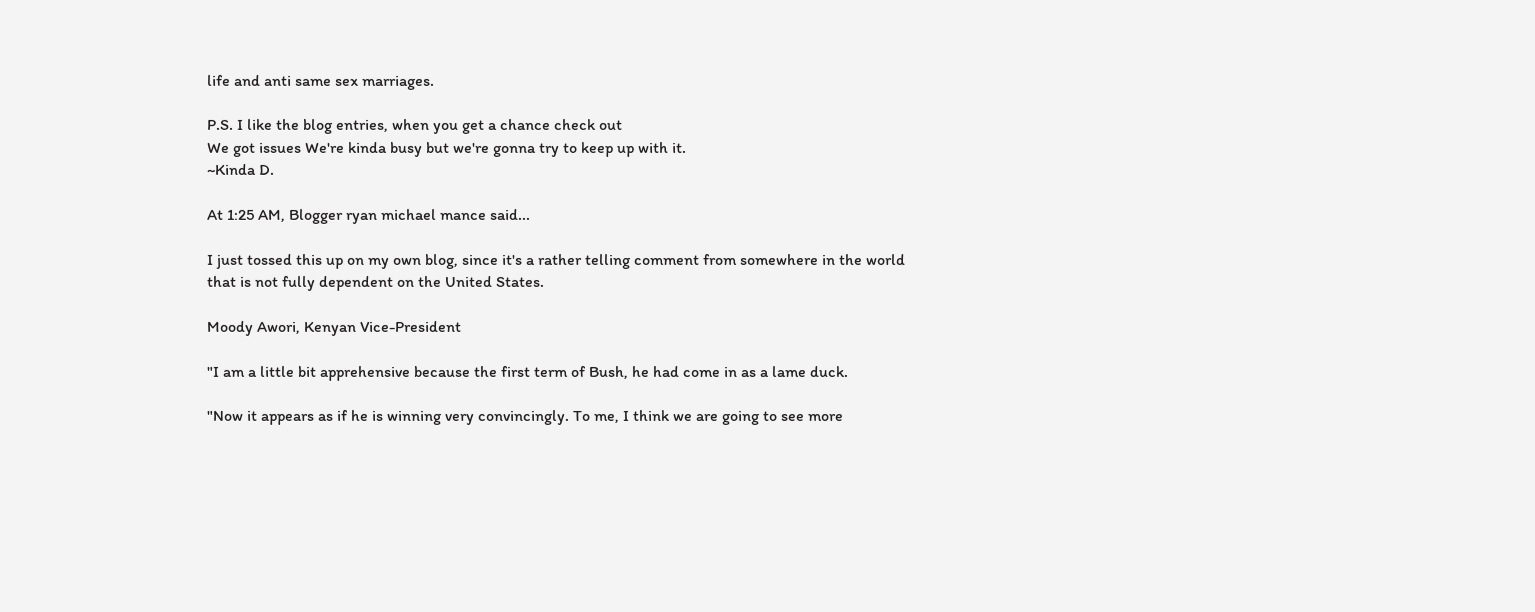life and anti same sex marriages.

P.S. I like the blog entries, when you get a chance check out
We got issues We're kinda busy but we're gonna try to keep up with it.
~Kinda D.

At 1:25 AM, Blogger ryan michael mance said...

I just tossed this up on my own blog, since it's a rather telling comment from somewhere in the world that is not fully dependent on the United States.

Moody Awori, Kenyan Vice-President

"I am a little bit apprehensive because the first term of Bush, he had come in as a lame duck.

"Now it appears as if he is winning very convincingly. To me, I think we are going to see more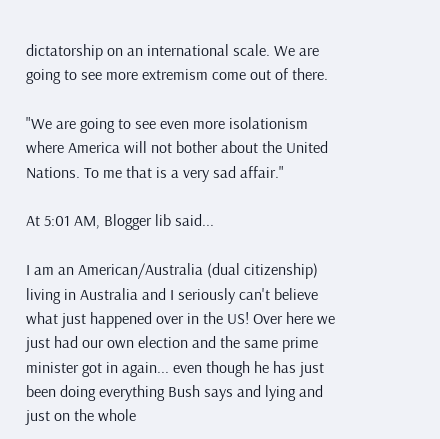dictatorship on an international scale. We are going to see more extremism come out of there.

"We are going to see even more isolationism where America will not bother about the United Nations. To me that is a very sad affair."

At 5:01 AM, Blogger lib said...

I am an American/Australia (dual citizenship) living in Australia and I seriously can't believe what just happened over in the US! Over here we just had our own election and the same prime minister got in again... even though he has just been doing everything Bush says and lying and just on the whole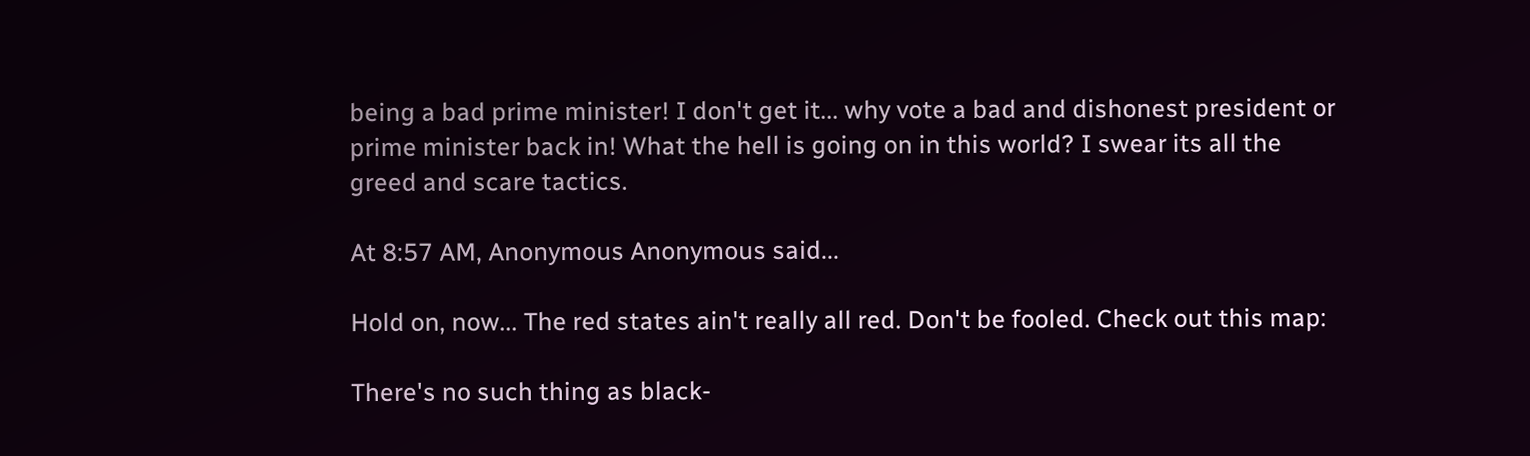being a bad prime minister! I don't get it... why vote a bad and dishonest president or prime minister back in! What the hell is going on in this world? I swear its all the greed and scare tactics.

At 8:57 AM, Anonymous Anonymous said...

Hold on, now... The red states ain't really all red. Don't be fooled. Check out this map:

There's no such thing as black-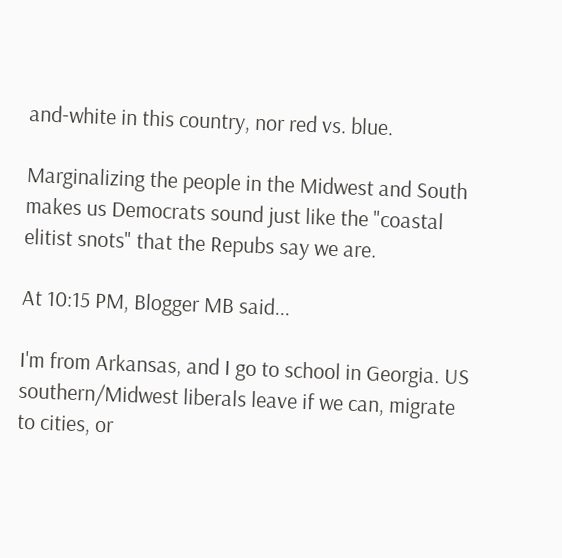and-white in this country, nor red vs. blue.

Marginalizing the people in the Midwest and South makes us Democrats sound just like the "coastal elitist snots" that the Repubs say we are.

At 10:15 PM, Blogger MB said...

I'm from Arkansas, and I go to school in Georgia. US southern/Midwest liberals leave if we can, migrate to cities, or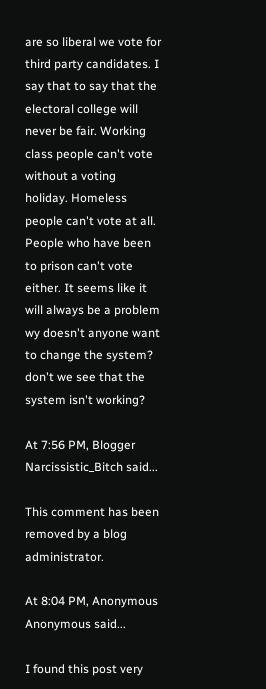are so liberal we vote for third party candidates. I say that to say that the electoral college will never be fair. Working class people can't vote without a voting holiday. Homeless people can't vote at all. People who have been to prison can't vote either. It seems like it will always be a problem wy doesn't anyone want to change the system? don't we see that the system isn't working?

At 7:56 PM, Blogger Narcissistic_Bitch said...

This comment has been removed by a blog administrator.

At 8:04 PM, Anonymous Anonymous said...

I found this post very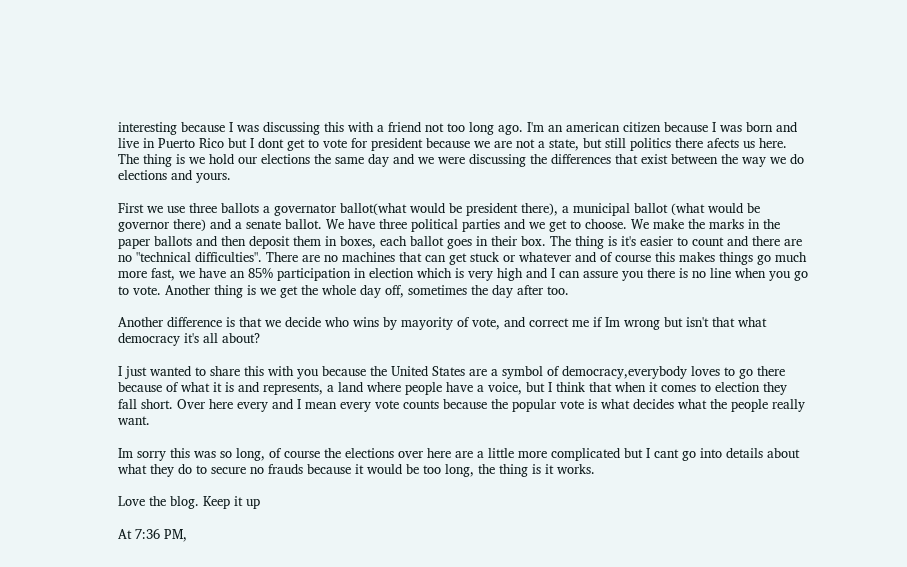interesting because I was discussing this with a friend not too long ago. I'm an american citizen because I was born and live in Puerto Rico but I dont get to vote for president because we are not a state, but still politics there afects us here. The thing is we hold our elections the same day and we were discussing the differences that exist between the way we do elections and yours.

First we use three ballots a governator ballot(what would be president there), a municipal ballot (what would be governor there) and a senate ballot. We have three political parties and we get to choose. We make the marks in the paper ballots and then deposit them in boxes, each ballot goes in their box. The thing is it's easier to count and there are no "technical difficulties". There are no machines that can get stuck or whatever and of course this makes things go much more fast, we have an 85% participation in election which is very high and I can assure you there is no line when you go to vote. Another thing is we get the whole day off, sometimes the day after too.

Another difference is that we decide who wins by mayority of vote, and correct me if Im wrong but isn't that what democracy it's all about?

I just wanted to share this with you because the United States are a symbol of democracy,everybody loves to go there because of what it is and represents, a land where people have a voice, but I think that when it comes to election they fall short. Over here every and I mean every vote counts because the popular vote is what decides what the people really want.

Im sorry this was so long, of course the elections over here are a little more complicated but I cant go into details about what they do to secure no frauds because it would be too long, the thing is it works.

Love the blog. Keep it up

At 7:36 PM,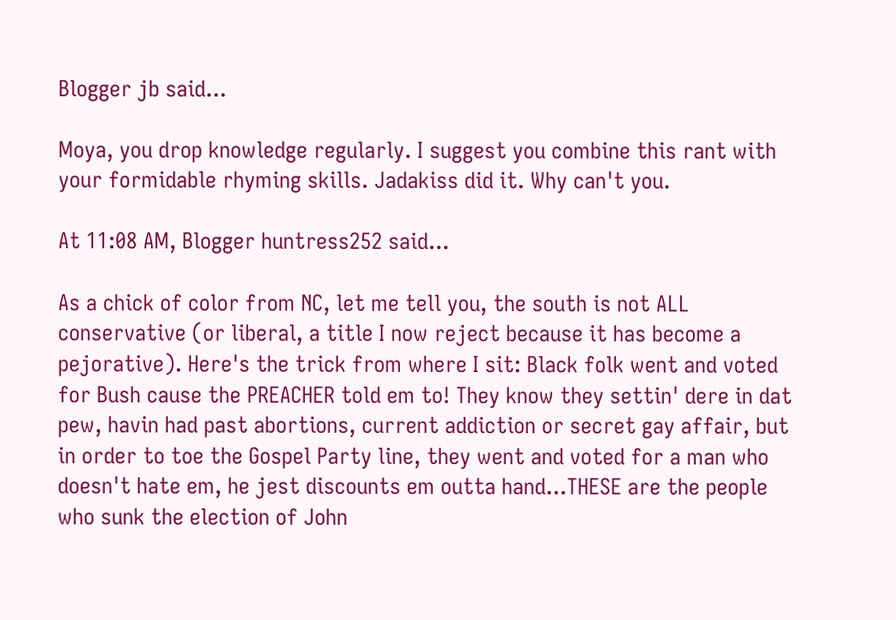Blogger jb said...

Moya, you drop knowledge regularly. I suggest you combine this rant with your formidable rhyming skills. Jadakiss did it. Why can't you.

At 11:08 AM, Blogger huntress252 said...

As a chick of color from NC, let me tell you, the south is not ALL conservative (or liberal, a title I now reject because it has become a pejorative). Here's the trick from where I sit: Black folk went and voted for Bush cause the PREACHER told em to! They know they settin' dere in dat pew, havin had past abortions, current addiction or secret gay affair, but in order to toe the Gospel Party line, they went and voted for a man who doesn't hate em, he jest discounts em outta hand...THESE are the people who sunk the election of John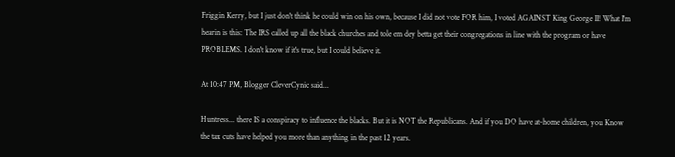Friggin Kerry, but I just don't think he could win on his own, because I did not vote FOR him, I voted AGAINST King George II! What I'm hearin is this: The IRS called up all the black churches and tole em dey betta get their congregations in line with the program or have PROBLEMS. I don't know if it's true, but I could believe it.

At 10:47 PM, Blogger CleverCynic said...

Huntress... there IS a conspiracy to influence the blacks. But it is NOT the Republicans. And if you DO have at-home children, you Know the tax cuts have helped you more than anything in the past 12 years.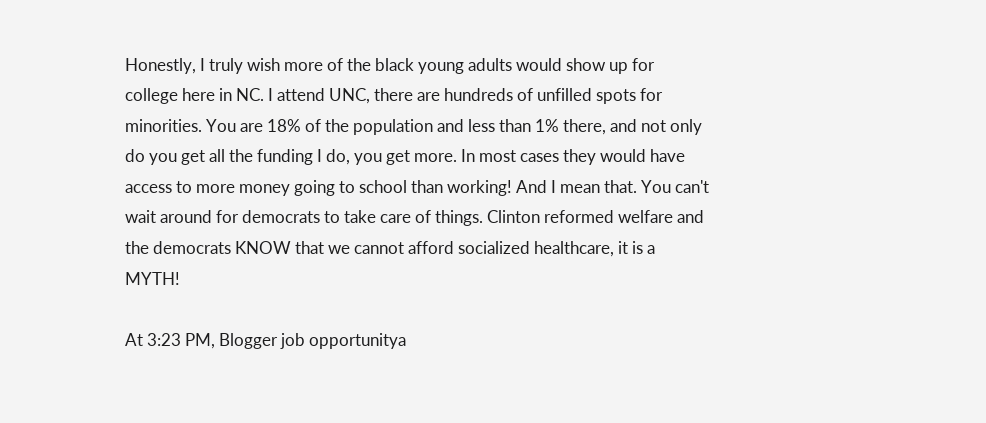Honestly, I truly wish more of the black young adults would show up for college here in NC. I attend UNC, there are hundreds of unfilled spots for minorities. You are 18% of the population and less than 1% there, and not only do you get all the funding I do, you get more. In most cases they would have access to more money going to school than working! And I mean that. You can't wait around for democrats to take care of things. Clinton reformed welfare and the democrats KNOW that we cannot afford socialized healthcare, it is a MYTH!

At 3:23 PM, Blogger job opportunitya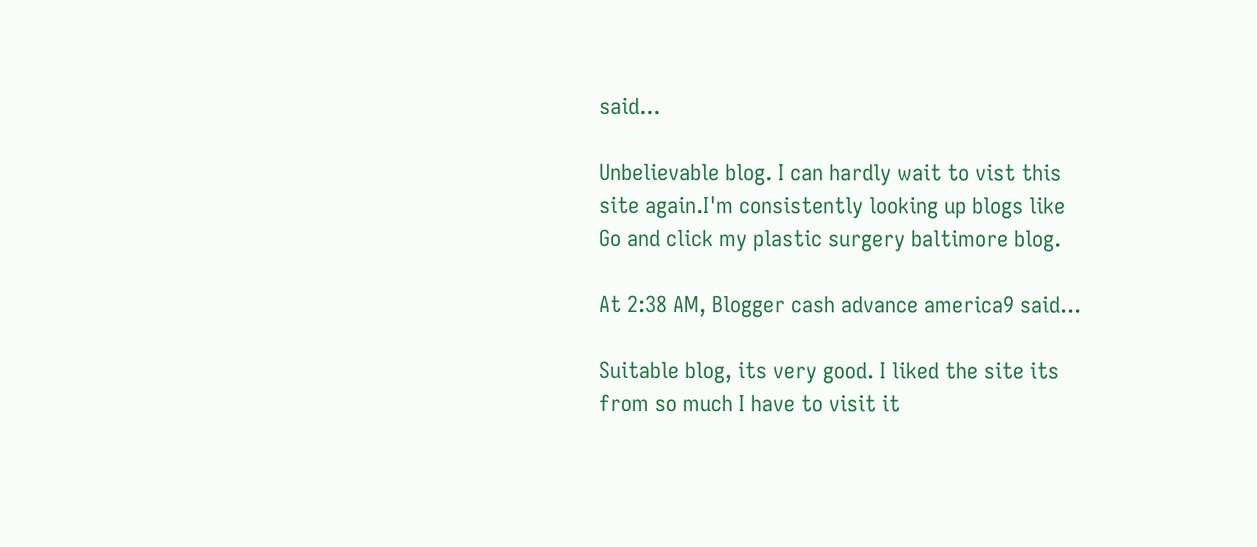said...

Unbelievable blog. I can hardly wait to vist this
site again.I'm consistently looking up blogs like
Go and click my plastic surgery baltimore blog.

At 2:38 AM, Blogger cash advance america9 said...

Suitable blog, its very good. I liked the site its
from so much I have to visit it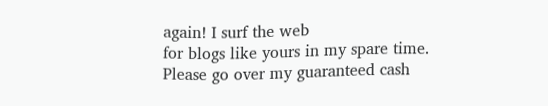again! I surf the web
for blogs like yours in my spare time.
Please go over my guaranteed cash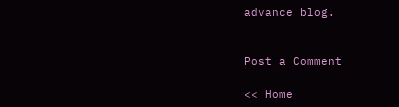advance blog.


Post a Comment

<< Home